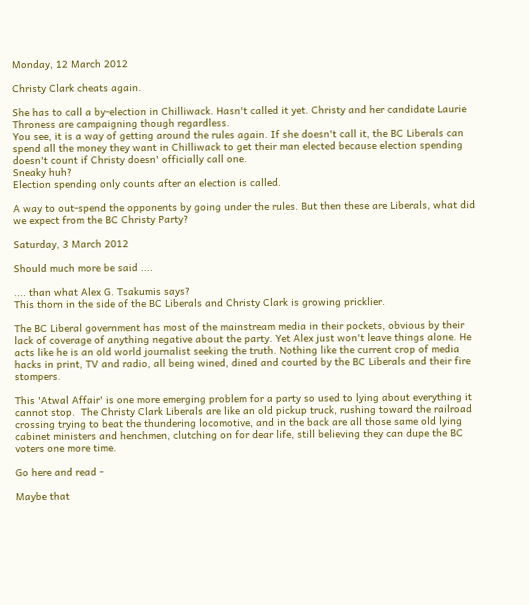Monday, 12 March 2012

Christy Clark cheats again.

She has to call a by-election in Chilliwack. Hasn't called it yet. Christy and her candidate Laurie Throness are campaigning though regardless.
You see, it is a way of getting around the rules again. If she doesn't call it, the BC Liberals can spend all the money they want in Chilliwack to get their man elected because election spending doesn't count if Christy doesn' officially call one.
Sneaky huh?
Election spending only counts after an election is called.

A way to out-spend the opponents by going under the rules. But then these are Liberals, what did we expect from the BC Christy Party?

Saturday, 3 March 2012

Should much more be said ....

.... than what Alex G. Tsakumis says?
This thorn in the side of the BC Liberals and Christy Clark is growing pricklier.

The BC Liberal government has most of the mainstream media in their pockets, obvious by their lack of coverage of anything negative about the party. Yet Alex just won't leave things alone. He acts like he is an old world journalist seeking the truth. Nothing like the current crop of media hacks in print, TV and radio, all being wined, dined and courted by the BC Liberals and their fire stompers.

This 'Atwal Affair' is one more emerging problem for a party so used to lying about everything it cannot stop.  The Christy Clark Liberals are like an old pickup truck, rushing toward the railroad crossing trying to beat the thundering locomotive, and in the back are all those same old lying cabinet ministers and henchmen, clutching on for dear life, still believing they can dupe the BC voters one more time.

Go here and read -

Maybe that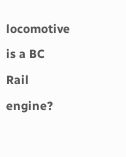locomotive is a BC Rail engine?